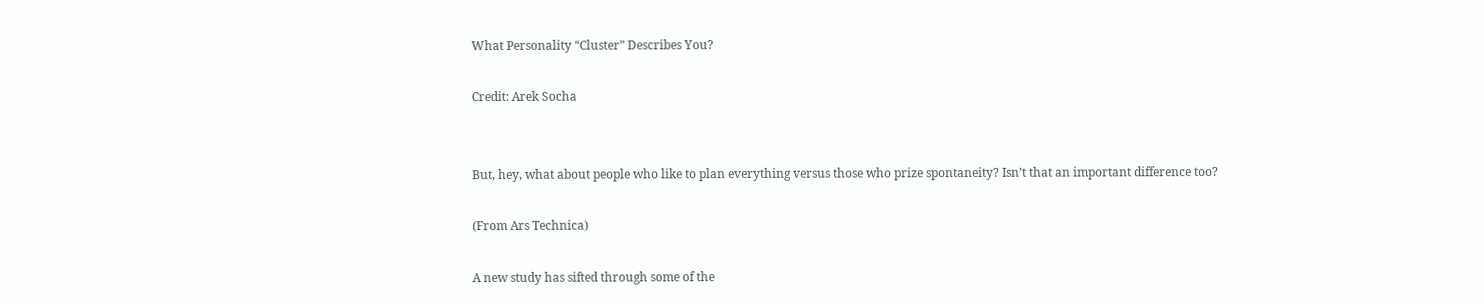What Personality “Cluster” Describes You?

Credit: Arek Socha


But, hey, what about people who like to plan everything versus those who prize spontaneity? Isn’t that an important difference too?

(From Ars Technica)

A new study has sifted through some of the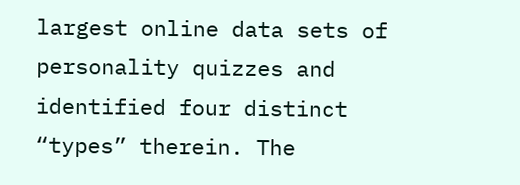largest online data sets of personality quizzes and identified four distinct “types” therein. The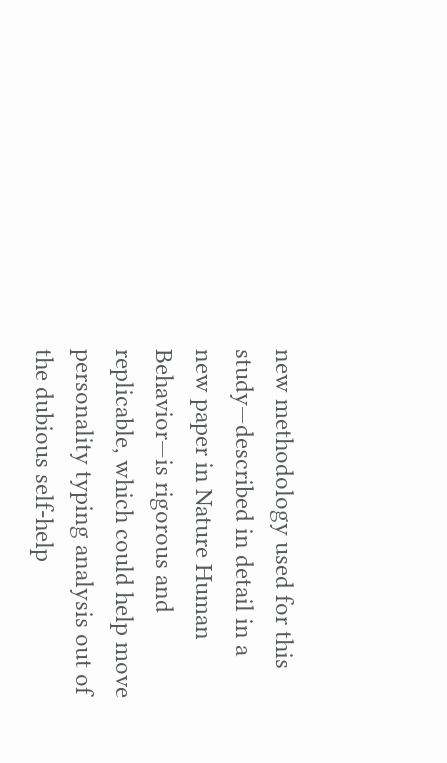new methodology used for this study—described in detail in a new paper in Nature Human Behavior—is rigorous and replicable, which could help move personality typing analysis out of the dubious self-help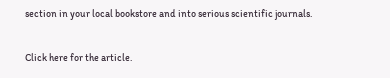section in your local bookstore and into serious scientific journals.

Click here for the article.